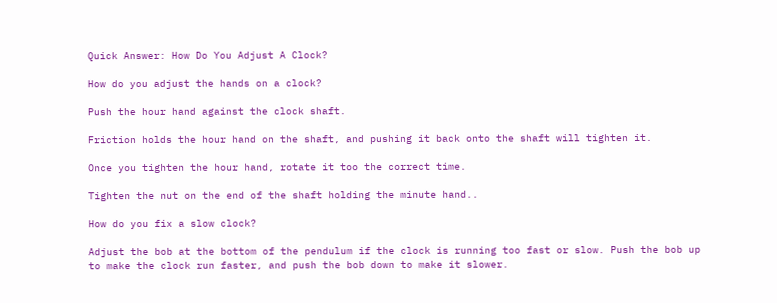Quick Answer: How Do You Adjust A Clock?

How do you adjust the hands on a clock?

Push the hour hand against the clock shaft.

Friction holds the hour hand on the shaft, and pushing it back onto the shaft will tighten it.

Once you tighten the hour hand, rotate it too the correct time.

Tighten the nut on the end of the shaft holding the minute hand..

How do you fix a slow clock?

Adjust the bob at the bottom of the pendulum if the clock is running too fast or slow. Push the bob up to make the clock run faster, and push the bob down to make it slower.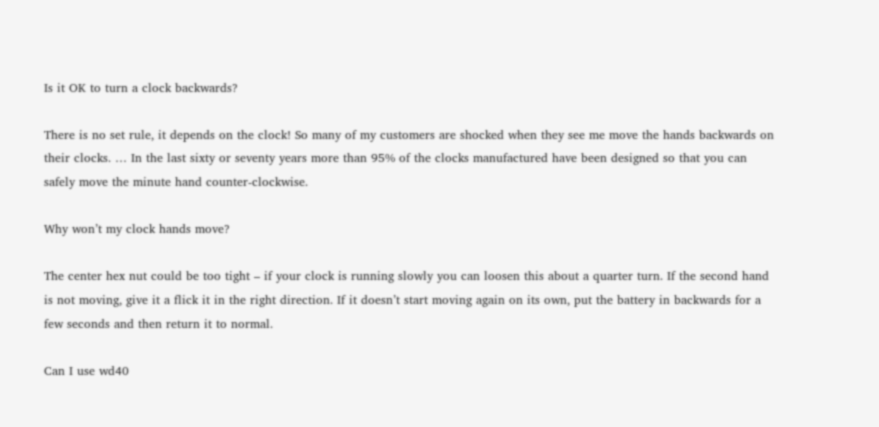Is it OK to turn a clock backwards?

There is no set rule, it depends on the clock! So many of my customers are shocked when they see me move the hands backwards on their clocks. … In the last sixty or seventy years more than 95% of the clocks manufactured have been designed so that you can safely move the minute hand counter-clockwise.

Why won’t my clock hands move?

The center hex nut could be too tight – if your clock is running slowly you can loosen this about a quarter turn. If the second hand is not moving, give it a flick it in the right direction. If it doesn’t start moving again on its own, put the battery in backwards for a few seconds and then return it to normal.

Can I use wd40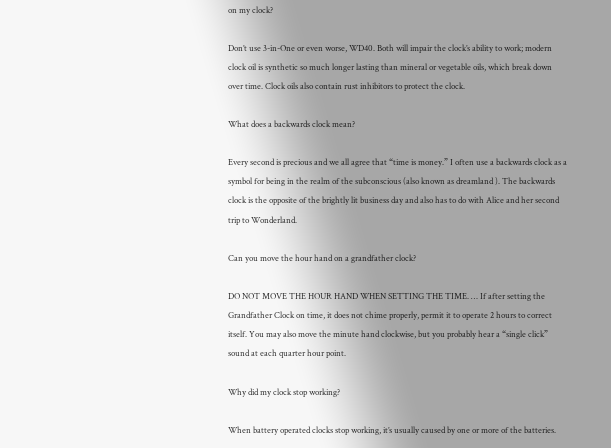on my clock?

Don’t use 3-in-One or even worse, WD40. Both will impair the clock’s ability to work; modern clock oil is synthetic so much longer lasting than mineral or vegetable oils, which break down over time. Clock oils also contain rust inhibitors to protect the clock.

What does a backwards clock mean?

Every second is precious and we all agree that “time is money.” I often use a backwards clock as a symbol for being in the realm of the subconscious (also known as dreamland ). The backwards clock is the opposite of the brightly lit business day and also has to do with Alice and her second trip to Wonderland.

Can you move the hour hand on a grandfather clock?

DO NOT MOVE THE HOUR HAND WHEN SETTING THE TIME. … If after setting the Grandfather Clock on time, it does not chime properly, permit it to operate 2 hours to correct itself. You may also move the minute hand clockwise, but you probably hear a “single click” sound at each quarter hour point.

Why did my clock stop working?

When battery operated clocks stop working, it’s usually caused by one or more of the batteries.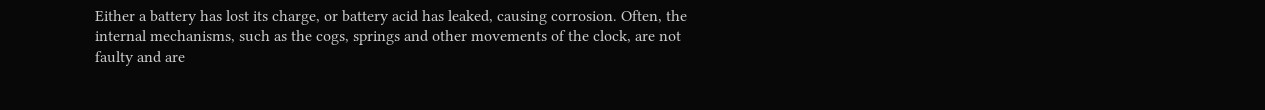Either a battery has lost its charge, or battery acid has leaked, causing corrosion. Often, the internal mechanisms, such as the cogs, springs and other movements of the clock, are not faulty and are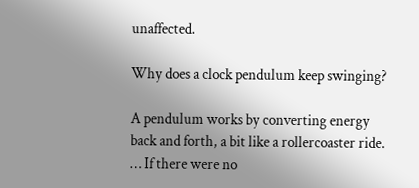unaffected.

Why does a clock pendulum keep swinging?

A pendulum works by converting energy back and forth, a bit like a rollercoaster ride. … If there were no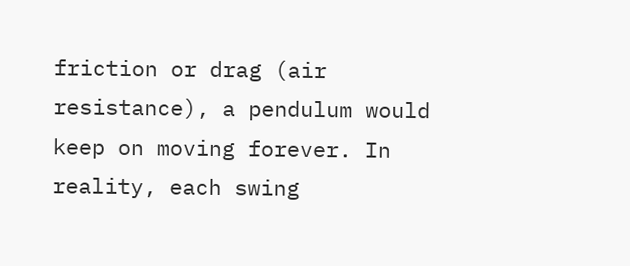friction or drag (air resistance), a pendulum would keep on moving forever. In reality, each swing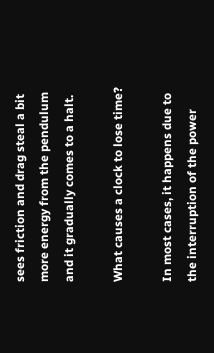sees friction and drag steal a bit more energy from the pendulum and it gradually comes to a halt.

What causes a clock to lose time?

In most cases, it happens due to the interruption of the power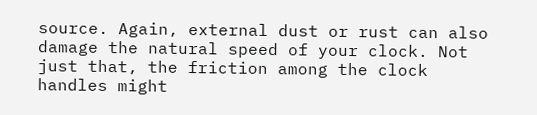source. Again, external dust or rust can also damage the natural speed of your clock. Not just that, the friction among the clock handles might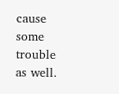cause some trouble as well.